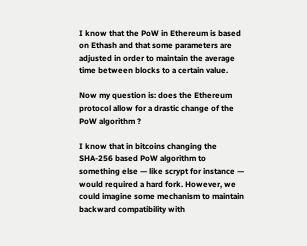I know that the PoW in Ethereum is based on Ethash and that some parameters are adjusted in order to maintain the average time between blocks to a certain value.

Now my question is: does the Ethereum protocol allow for a drastic change of the PoW algorithm ?

I know that in bitcoins changing the SHA-256 based PoW algorithm to something else — like scrypt for instance — would required a hard fork. However, we could imagine some mechanism to maintain backward compatibility with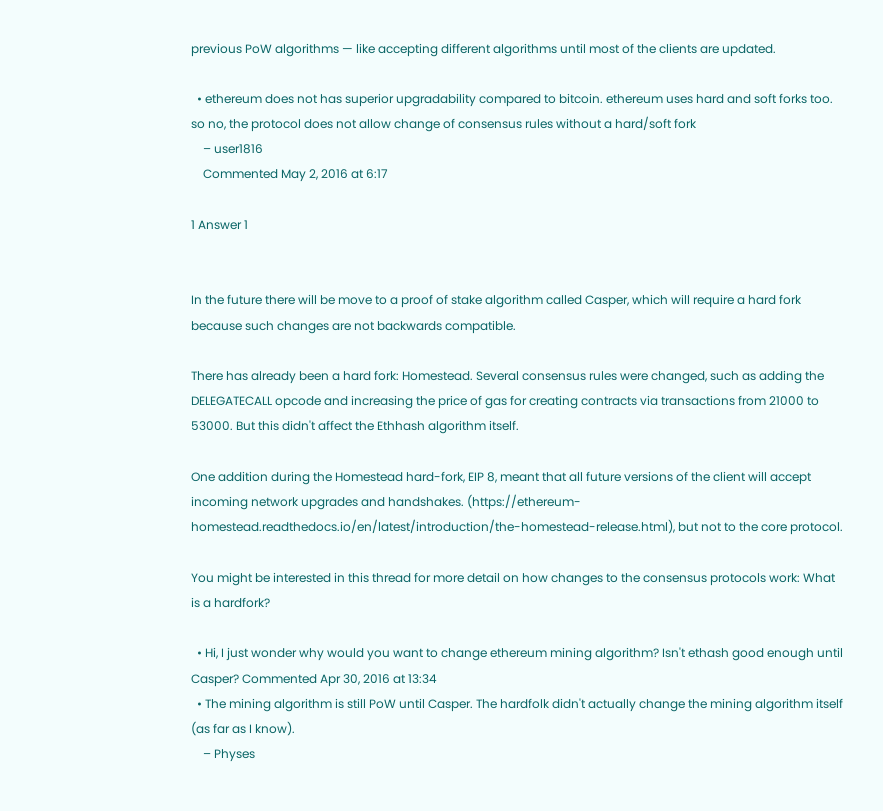previous PoW algorithms — like accepting different algorithms until most of the clients are updated.

  • ethereum does not has superior upgradability compared to bitcoin. ethereum uses hard and soft forks too. so no, the protocol does not allow change of consensus rules without a hard/soft fork
    – user1816
    Commented May 2, 2016 at 6:17

1 Answer 1


In the future there will be move to a proof of stake algorithm called Casper, which will require a hard fork because such changes are not backwards compatible.

There has already been a hard fork: Homestead. Several consensus rules were changed, such as adding the DELEGATECALL opcode and increasing the price of gas for creating contracts via transactions from 21000 to 53000. But this didn't affect the Ethhash algorithm itself.

One addition during the Homestead hard-fork, EIP 8, meant that all future versions of the client will accept incoming network upgrades and handshakes. (https://ethereum-homestead.readthedocs.io/en/latest/introduction/the-homestead-release.html), but not to the core protocol.

You might be interested in this thread for more detail on how changes to the consensus protocols work: What is a hardfork?

  • Hi, I just wonder why would you want to change ethereum mining algorithm? Isn't ethash good enough until Casper? Commented Apr 30, 2016 at 13:34
  • The mining algorithm is still PoW until Casper. The hardfolk didn't actually change the mining algorithm itself (as far as I know).
    – Physes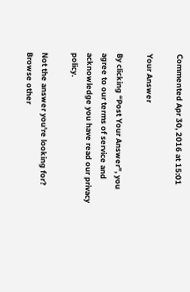Commented Apr 30, 2016 at 15:01

Your Answer

By clicking “Post Your Answer”, you agree to our terms of service and acknowledge you have read our privacy policy.

Not the answer you're looking for? Browse other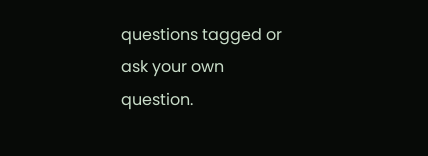questions tagged or ask your own question.